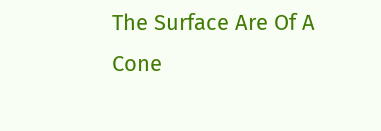The Surface Are Of A Cone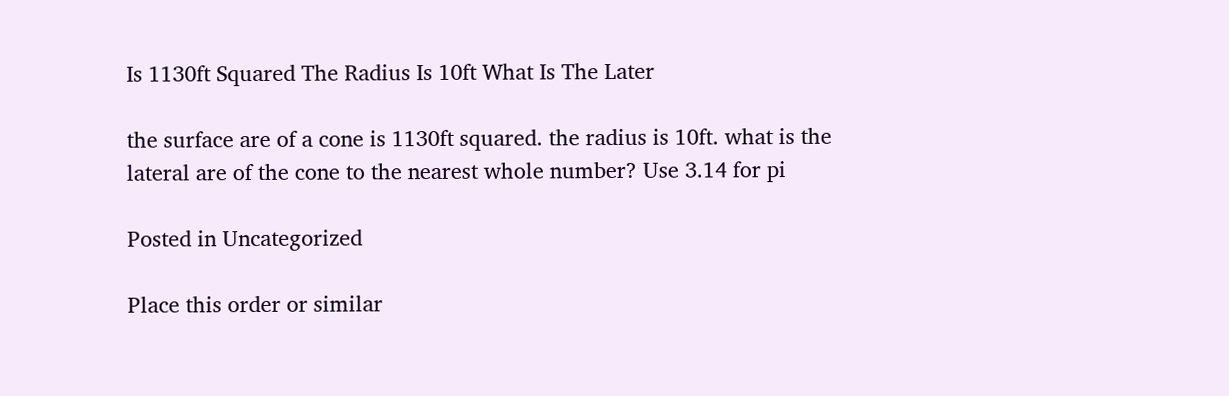Is 1130ft Squared The Radius Is 10ft What Is The Later

the surface are of a cone is 1130ft squared. the radius is 10ft. what is the lateral are of the cone to the nearest whole number? Use 3.14 for pi

Posted in Uncategorized

Place this order or similar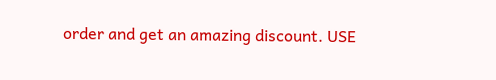order and get an amazing discount. USE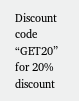Discount code “GET20” for 20% discount